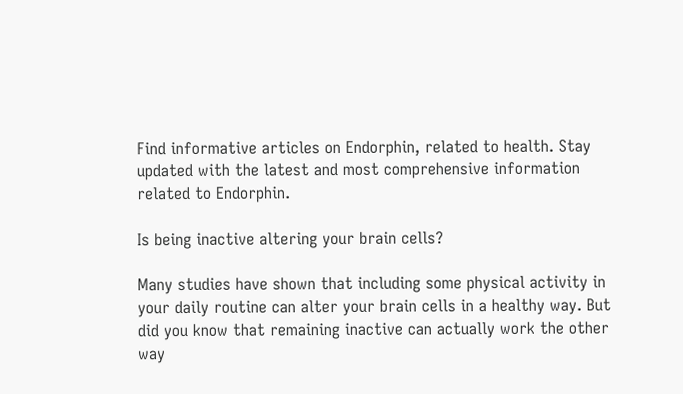Find informative articles on Endorphin, related to health. Stay updated with the latest and most comprehensive information related to Endorphin.

Is being inactive altering your brain cells?

Many studies have shown that including some physical activity in your daily routine can alter your brain cells in a healthy way. But did you know that remaining inactive can actually work the other way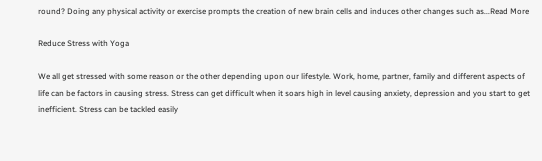round? Doing any physical activity or exercise prompts the creation of new brain cells and induces other changes such as...Read More

Reduce Stress with Yoga

We all get stressed with some reason or the other depending upon our lifestyle. Work, home, partner, family and different aspects of life can be factors in causing stress. Stress can get difficult when it soars high in level causing anxiety, depression and you start to get inefficient. Stress can be tackled easily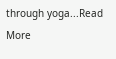through yoga...Read More